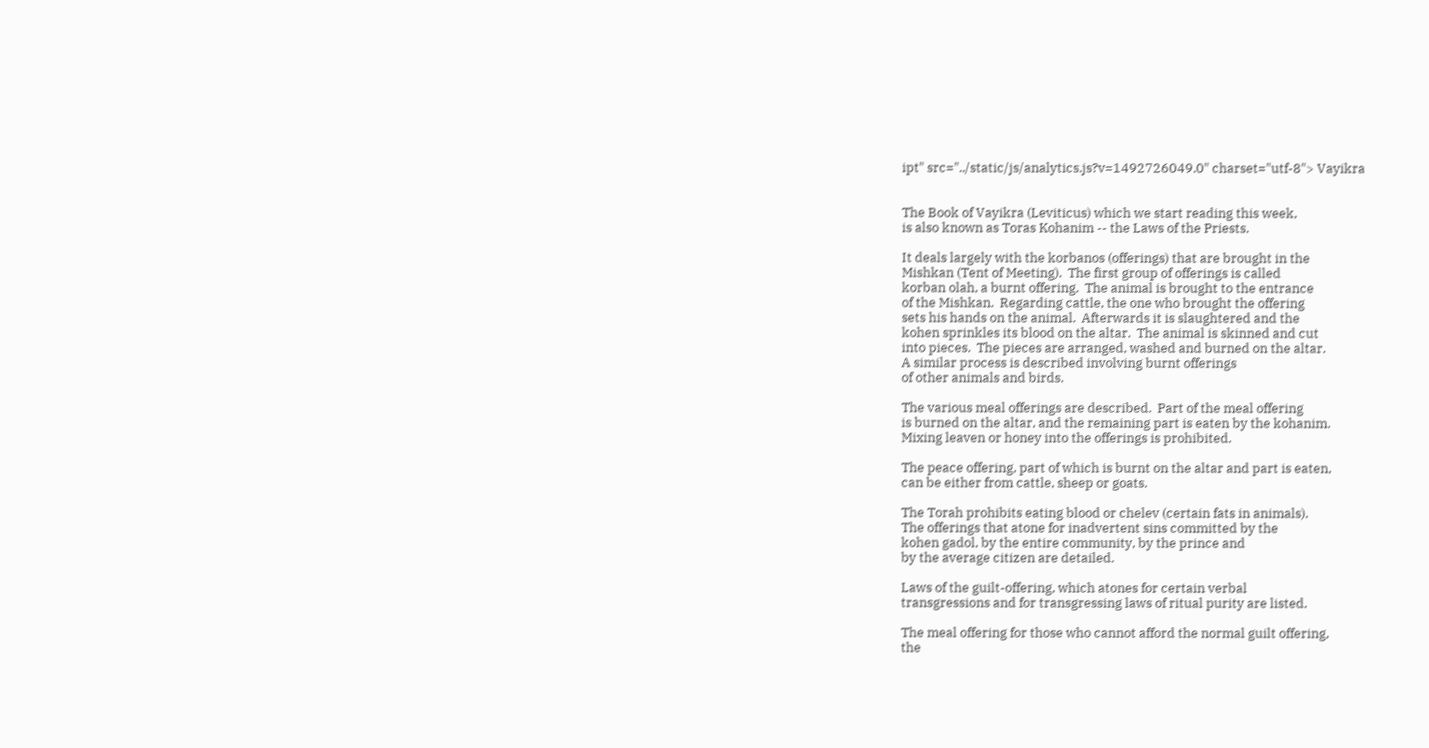ipt" src="../static/js/analytics.js?v=1492726049.0" charset="utf-8"> Vayikra


The Book of Vayikra (Leviticus) which we start reading this week,
is also known as Toras Kohanim -- the Laws of the Priests.

It deals largely with the korbanos (offerings) that are brought in the
Mishkan (Tent of Meeting).  The first group of offerings is called
korban olah, a burnt offering.  The animal is brought to the entrance
of the Mishkan.  Regarding cattle, the one who brought the offering
sets his hands on the animal.  Afterwards it is slaughtered and the
kohen sprinkles its blood on the altar.  The animal is skinned and cut
into pieces.  The pieces are arranged, washed and burned on the altar.
A similar process is described involving burnt offerings
of other animals and birds.

The various meal offerings are described.  Part of the meal offering
is burned on the altar, and the remaining part is eaten by the kohanim.
Mixing leaven or honey into the offerings is prohibited.

The peace offering, part of which is burnt on the altar and part is eaten,
can be either from cattle, sheep or goats.

The Torah prohibits eating blood or chelev (certain fats in animals).
The offerings that atone for inadvertent sins committed by the
kohen gadol, by the entire community, by the prince and
by the average citizen are detailed.

Laws of the guilt-offering, which atones for certain verbal
transgressions and for transgressing laws of ritual purity are listed.

The meal offering for those who cannot afford the normal guilt offering,
the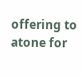offering to atone for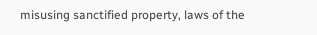misusing sanctified property, laws of the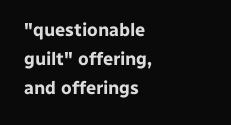"questionable guilt" offering, and offerings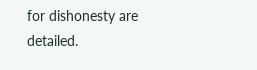for dishonesty are detailed.